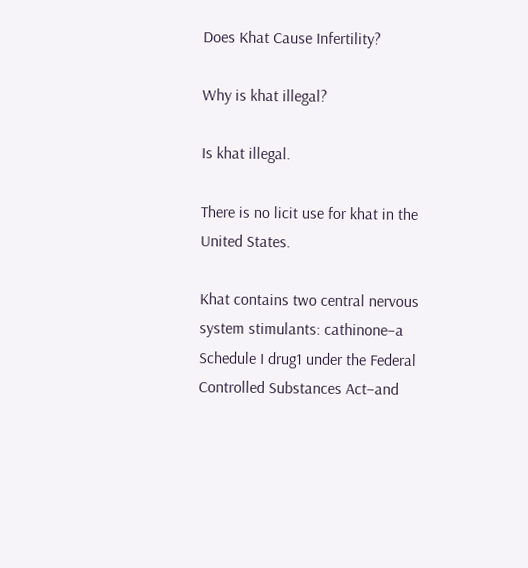Does Khat Cause Infertility?

Why is khat illegal?

Is khat illegal.

There is no licit use for khat in the United States.

Khat contains two central nervous system stimulants: cathinone–a Schedule I drug1 under the Federal Controlled Substances Act–and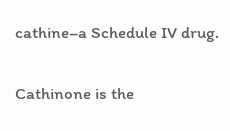cathine–a Schedule IV drug.

Cathinone is the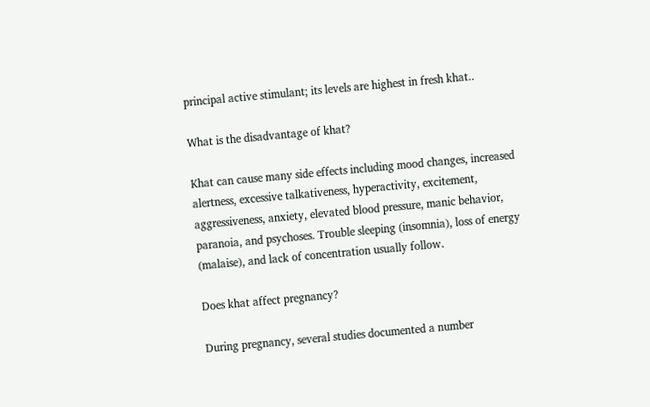principal active stimulant; its levels are highest in fresh khat..

What is the disadvantage of khat?

Khat can cause many side effects including mood changes, increased alertness, excessive talkativeness, hyperactivity, excitement, aggressiveness, anxiety, elevated blood pressure, manic behavior, paranoia, and psychoses. Trouble sleeping (insomnia), loss of energy (malaise), and lack of concentration usually follow.

Does khat affect pregnancy?

During pregnancy, several studies documented a number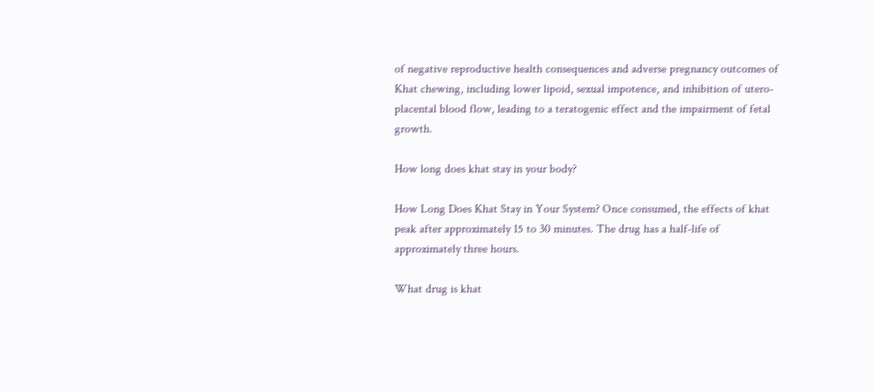of negative reproductive health consequences and adverse pregnancy outcomes of Khat chewing, including lower lipoid, sexual impotence, and inhibition of utero-placental blood flow, leading to a teratogenic effect and the impairment of fetal growth.

How long does khat stay in your body?

How Long Does Khat Stay in Your System? Once consumed, the effects of khat peak after approximately 15 to 30 minutes. The drug has a half-life of approximately three hours.

What drug is khat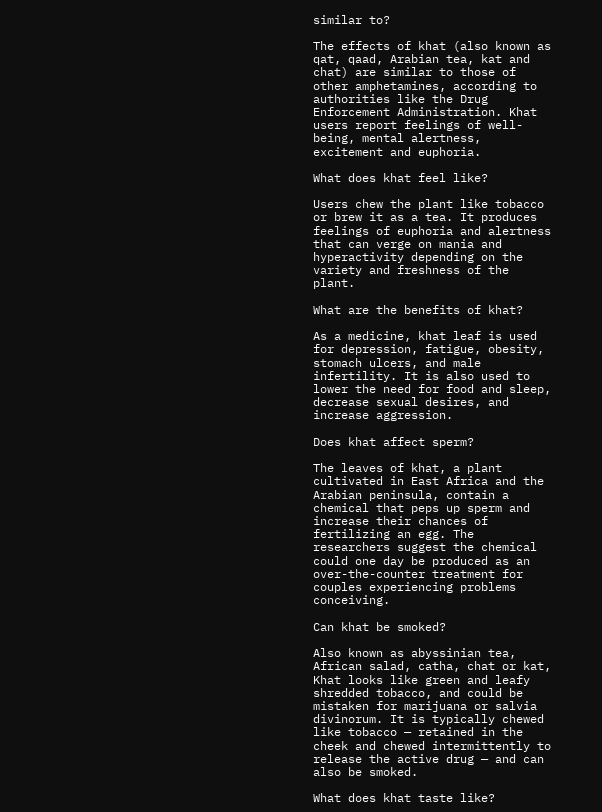similar to?

The effects of khat (also known as qat, qaad, Arabian tea, kat and chat) are similar to those of other amphetamines, according to authorities like the Drug Enforcement Administration. Khat users report feelings of well-being, mental alertness, excitement and euphoria.

What does khat feel like?

Users chew the plant like tobacco or brew it as a tea. It produces feelings of euphoria and alertness that can verge on mania and hyperactivity depending on the variety and freshness of the plant.

What are the benefits of khat?

As a medicine, khat leaf is used for depression, fatigue, obesity, stomach ulcers, and male infertility. It is also used to lower the need for food and sleep, decrease sexual desires, and increase aggression.

Does khat affect sperm?

The leaves of khat, a plant cultivated in East Africa and the Arabian peninsula, contain a chemical that peps up sperm and increase their chances of fertilizing an egg. The researchers suggest the chemical could one day be produced as an over-the-counter treatment for couples experiencing problems conceiving.

Can khat be smoked?

Also known as abyssinian tea, African salad, catha, chat or kat, Khat looks like green and leafy shredded tobacco, and could be mistaken for marijuana or salvia divinorum. It is typically chewed like tobacco — retained in the cheek and chewed intermittently to release the active drug — and can also be smoked.

What does khat taste like?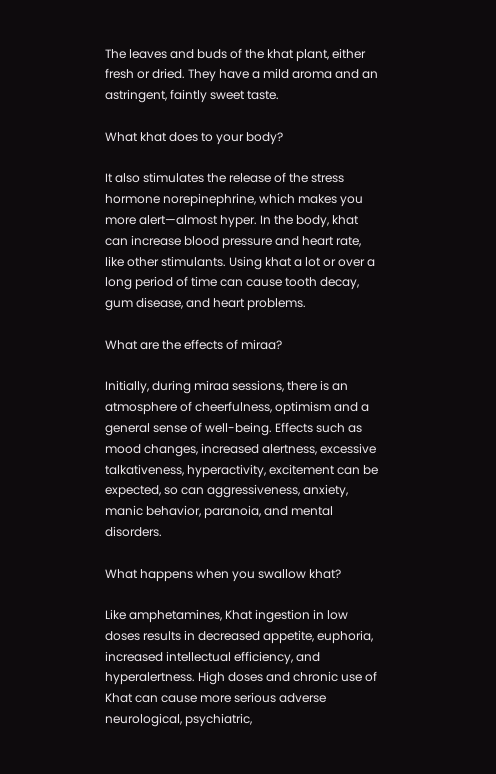The leaves and buds of the khat plant, either fresh or dried. They have a mild aroma and an astringent, faintly sweet taste.

What khat does to your body?

It also stimulates the release of the stress hormone norepinephrine, which makes you more alert—almost hyper. In the body, khat can increase blood pressure and heart rate, like other stimulants. Using khat a lot or over a long period of time can cause tooth decay, gum disease, and heart problems.

What are the effects of miraa?

Initially, during miraa sessions, there is an atmosphere of cheerfulness, optimism and a general sense of well-being. Effects such as mood changes, increased alertness, excessive talkativeness, hyperactivity, excitement can be expected, so can aggressiveness, anxiety, manic behavior, paranoia, and mental disorders.

What happens when you swallow khat?

Like amphetamines, Khat ingestion in low doses results in decreased appetite, euphoria, increased intellectual efficiency, and hyperalertness. High doses and chronic use of Khat can cause more serious adverse neurological, psychiatric,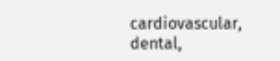cardiovascular, dental,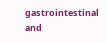gastrointestinal and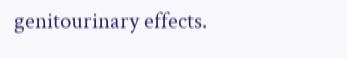genitourinary effects.